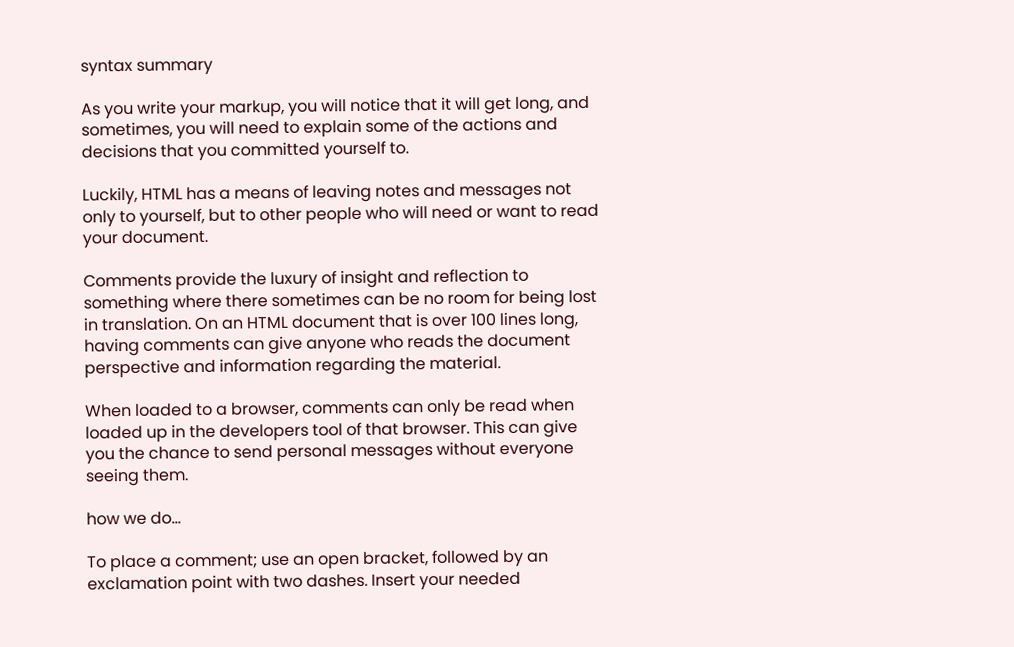syntax summary

As you write your markup, you will notice that it will get long, and sometimes, you will need to explain some of the actions and decisions that you committed yourself to.

Luckily, HTML has a means of leaving notes and messages not only to yourself, but to other people who will need or want to read your document.

Comments provide the luxury of insight and reflection to something where there sometimes can be no room for being lost in translation. On an HTML document that is over 100 lines long, having comments can give anyone who reads the document perspective and information regarding the material.

When loaded to a browser, comments can only be read when loaded up in the developers tool of that browser. This can give you the chance to send personal messages without everyone seeing them.

how we do...

To place a comment; use an open bracket, followed by an exclamation point with two dashes. Insert your needed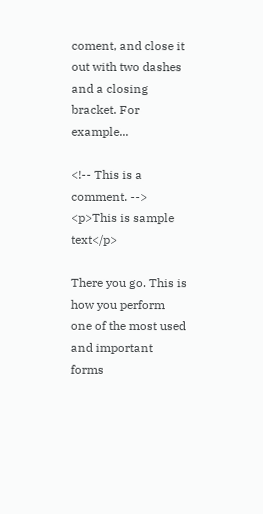coment, and close it out with two dashes and a closing bracket. For example...

<!-- This is a comment. -->
<p>This is sample text</p>

There you go. This is how you perform one of the most used and important forms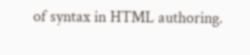of syntax in HTML authoring.